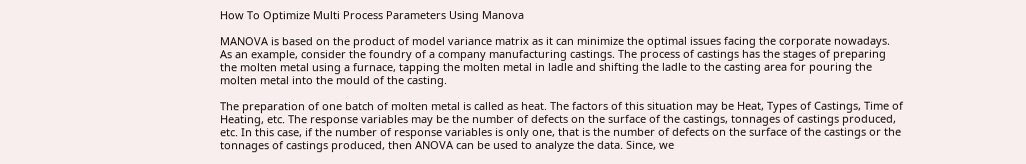How To Optimize Multi Process Parameters Using Manova

MANOVA is based on the product of model variance matrix as it can minimize the optimal issues facing the corporate nowadays. As an example, consider the foundry of a company manufacturing castings. The process of castings has the stages of preparing the molten metal using a furnace, tapping the molten metal in ladle and shifting the ladle to the casting area for pouring the molten metal into the mould of the casting.

The preparation of one batch of molten metal is called as heat. The factors of this situation may be Heat, Types of Castings, Time of Heating, etc. The response variables may be the number of defects on the surface of the castings, tonnages of castings produced, etc. In this case, if the number of response variables is only one, that is the number of defects on the surface of the castings or the tonnages of castings produced, then ANOVA can be used to analyze the data. Since, we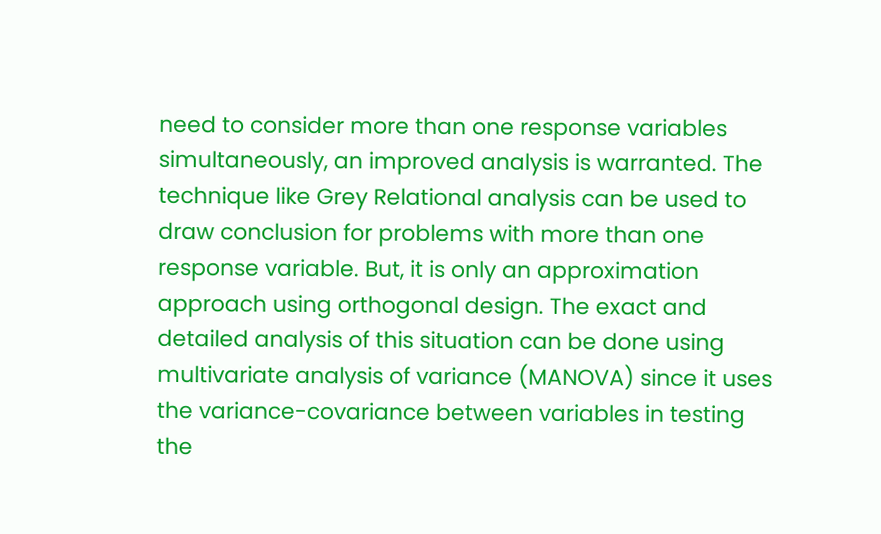need to consider more than one response variables simultaneously, an improved analysis is warranted. The technique like Grey Relational analysis can be used to draw conclusion for problems with more than one response variable. But, it is only an approximation approach using orthogonal design. The exact and detailed analysis of this situation can be done using multivariate analysis of variance (MANOVA) since it uses the variance-covariance between variables in testing the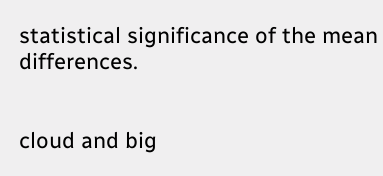statistical significance of the mean differences.


cloud and big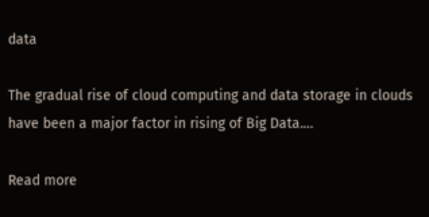data

The gradual rise of cloud computing and data storage in clouds have been a major factor in rising of Big Data.…

Read more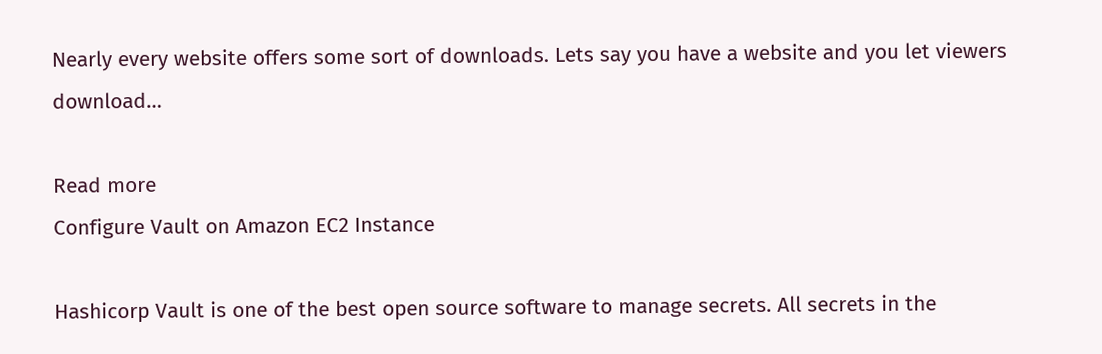Nearly every website offers some sort of downloads. Lets say you have a website and you let viewers  download…

Read more
Configure Vault on Amazon EC2 Instance

Hashicorp Vault is one of the best open source software to manage secrets. All secrets in the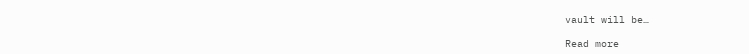vault will be…

Read more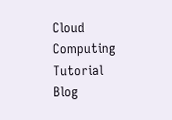Cloud Computing Tutorial Blog